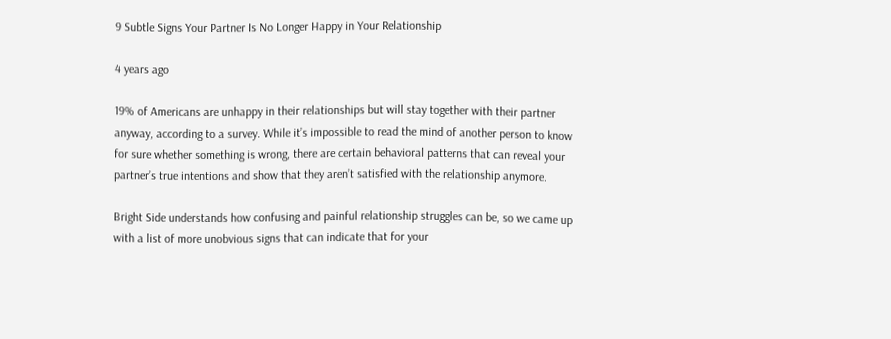9 Subtle Signs Your Partner Is No Longer Happy in Your Relationship

4 years ago

19% of Americans are unhappy in their relationships but will stay together with their partner anyway, according to a survey. While it’s impossible to read the mind of another person to know for sure whether something is wrong, there are certain behavioral patterns that can reveal your partner’s true intentions and show that they aren’t satisfied with the relationship anymore.

Bright Side understands how confusing and painful relationship struggles can be, so we came up with a list of more unobvious signs that can indicate that for your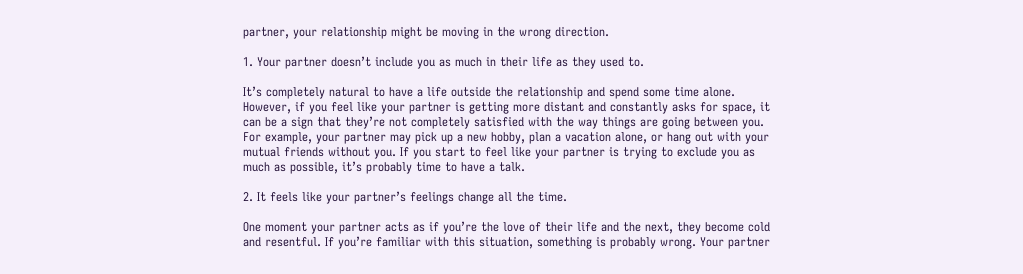partner, your relationship might be moving in the wrong direction.

1. Your partner doesn’t include you as much in their life as they used to.

It’s completely natural to have a life outside the relationship and spend some time alone. However, if you feel like your partner is getting more distant and constantly asks for space, it can be a sign that they’re not completely satisfied with the way things are going between you. For example, your partner may pick up a new hobby, plan a vacation alone, or hang out with your mutual friends without you. If you start to feel like your partner is trying to exclude you as much as possible, it’s probably time to have a talk.

2. It feels like your partner’s feelings change all the time.

One moment your partner acts as if you’re the love of their life and the next, they become cold and resentful. If you’re familiar with this situation, something is probably wrong. Your partner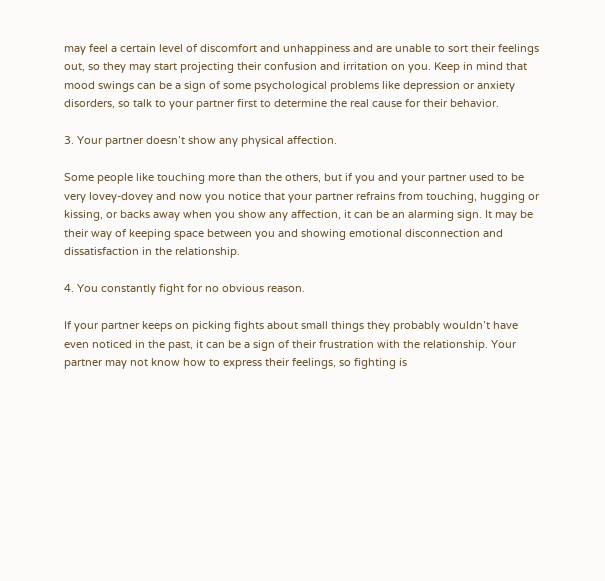may feel a certain level of discomfort and unhappiness and are unable to sort their feelings out, so they may start projecting their confusion and irritation on you. Keep in mind that mood swings can be a sign of some psychological problems like depression or anxiety disorders, so talk to your partner first to determine the real cause for their behavior.

3. Your partner doesn’t show any physical affection.

Some people like touching more than the others, but if you and your partner used to be very lovey-dovey and now you notice that your partner refrains from touching, hugging or kissing, or backs away when you show any affection, it can be an alarming sign. It may be their way of keeping space between you and showing emotional disconnection and dissatisfaction in the relationship.

4. You constantly fight for no obvious reason.

If your partner keeps on picking fights about small things they probably wouldn’t have even noticed in the past, it can be a sign of their frustration with the relationship. Your partner may not know how to express their feelings, so fighting is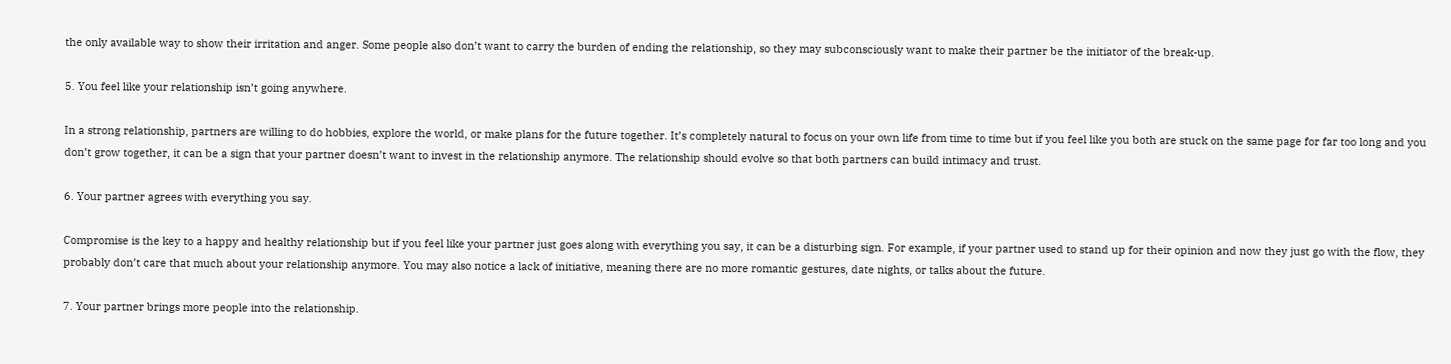the only available way to show their irritation and anger. Some people also don’t want to carry the burden of ending the relationship, so they may subconsciously want to make their partner be the initiator of the break-up.

5. You feel like your relationship isn’t going anywhere.

In a strong relationship, partners are willing to do hobbies, explore the world, or make plans for the future together. It’s completely natural to focus on your own life from time to time but if you feel like you both are stuck on the same page for far too long and you don’t grow together, it can be a sign that your partner doesn’t want to invest in the relationship anymore. The relationship should evolve so that both partners can build intimacy and trust.

6. Your partner agrees with everything you say.

Compromise is the key to a happy and healthy relationship but if you feel like your partner just goes along with everything you say, it can be a disturbing sign. For example, if your partner used to stand up for their opinion and now they just go with the flow, they probably don’t care that much about your relationship anymore. You may also notice a lack of initiative, meaning there are no more romantic gestures, date nights, or talks about the future.

7. Your partner brings more people into the relationship.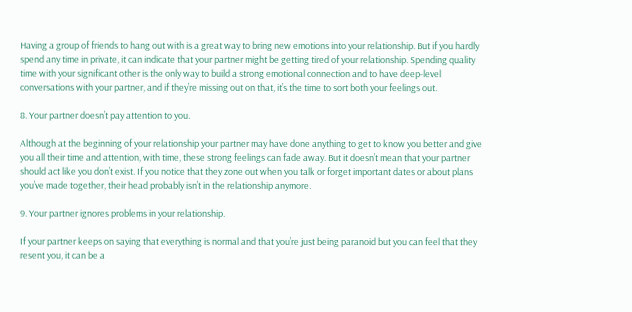Having a group of friends to hang out with is a great way to bring new emotions into your relationship. But if you hardly spend any time in private, it can indicate that your partner might be getting tired of your relationship. Spending quality time with your significant other is the only way to build a strong emotional connection and to have deep-level conversations with your partner, and if they’re missing out on that, it’s the time to sort both your feelings out.

8. Your partner doesn’t pay attention to you.

Although at the beginning of your relationship your partner may have done anything to get to know you better and give you all their time and attention, with time, these strong feelings can fade away. But it doesn’t mean that your partner should act like you don’t exist. If you notice that they zone out when you talk or forget important dates or about plans you’ve made together, their head probably isn’t in the relationship anymore.

9. Your partner ignores problems in your relationship.

If your partner keeps on saying that everything is normal and that you’re just being paranoid but you can feel that they resent you, it can be a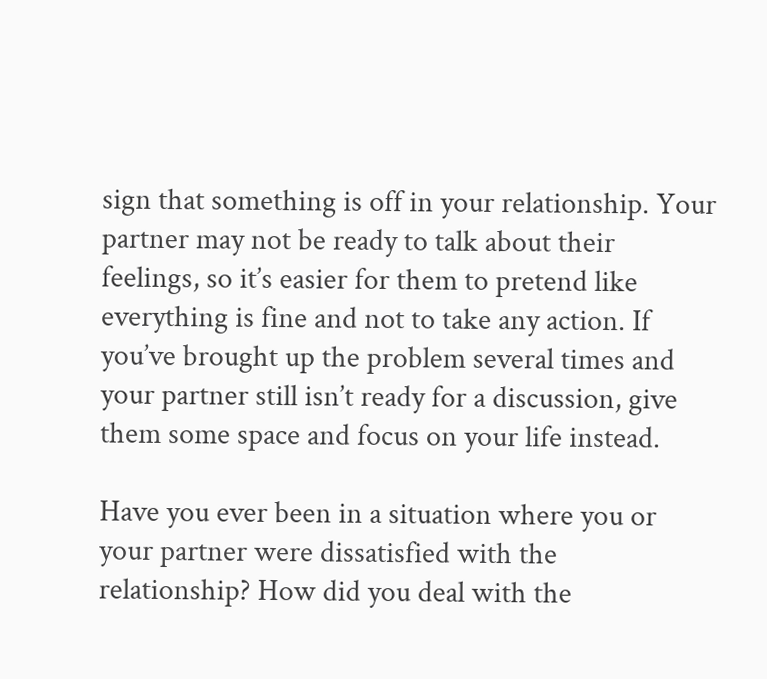sign that something is off in your relationship. Your partner may not be ready to talk about their feelings, so it’s easier for them to pretend like everything is fine and not to take any action. If you’ve brought up the problem several times and your partner still isn’t ready for a discussion, give them some space and focus on your life instead.

Have you ever been in a situation where you or your partner were dissatisfied with the relationship? How did you deal with the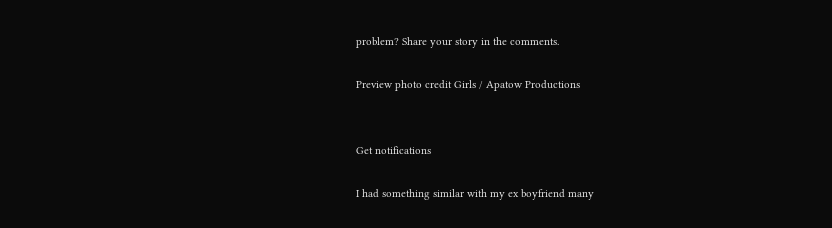problem? Share your story in the comments.

Preview photo credit Girls / Apatow Productions


Get notifications

I had something similar with my ex boyfriend many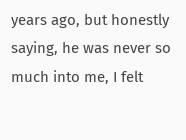years ago, but honestly saying, he was never so much into me, I felt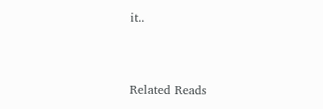it..


Related Reads